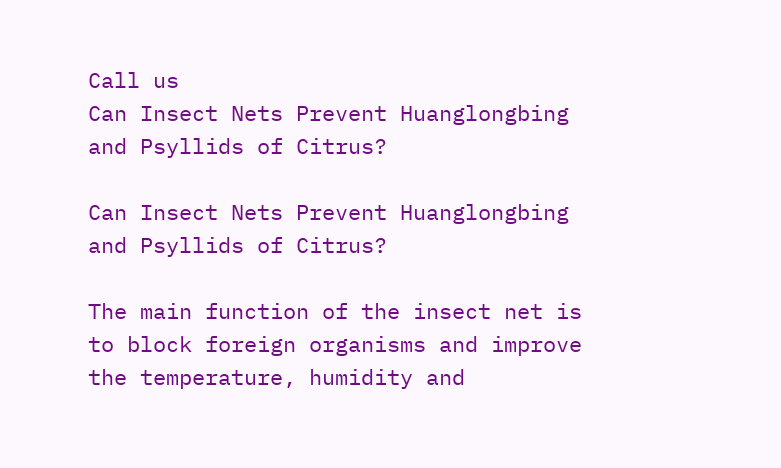Call us
Can Insect Nets Prevent Huanglongbing and Psyllids of Citrus?

Can Insect Nets Prevent Huanglongbing and Psyllids of Citrus?

The main function of the insect net is to block foreign organisms and improve the temperature, humidity and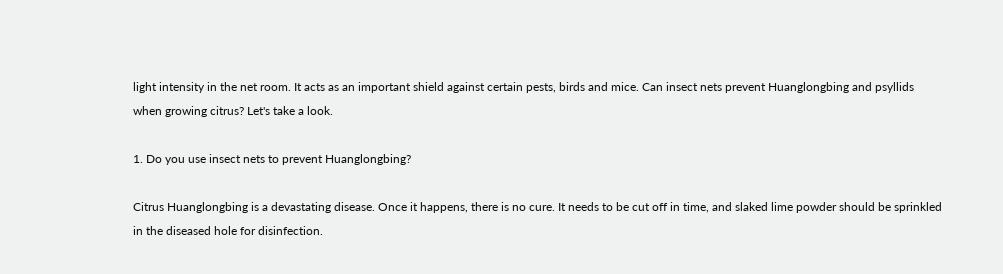light intensity in the net room. It acts as an important shield against certain pests, birds and mice. Can insect nets prevent Huanglongbing and psyllids when growing citrus? Let's take a look.

1. Do you use insect nets to prevent Huanglongbing?

Citrus Huanglongbing is a devastating disease. Once it happens, there is no cure. It needs to be cut off in time, and slaked lime powder should be sprinkled in the diseased hole for disinfection.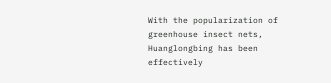With the popularization of greenhouse insect nets, Huanglongbing has been effectively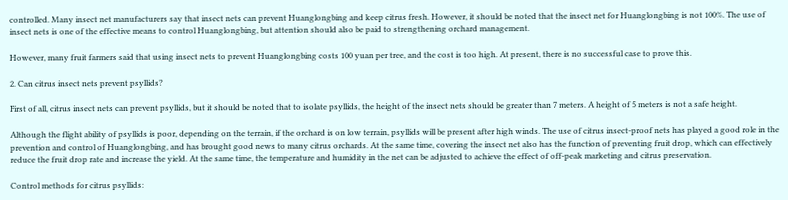controlled. Many insect net manufacturers say that insect nets can prevent Huanglongbing and keep citrus fresh. However, it should be noted that the insect net for Huanglongbing is not 100%. The use of insect nets is one of the effective means to control Huanglongbing, but attention should also be paid to strengthening orchard management.

However, many fruit farmers said that using insect nets to prevent Huanglongbing costs 100 yuan per tree, and the cost is too high. At present, there is no successful case to prove this.

2. Can citrus insect nets prevent psyllids?

First of all, citrus insect nets can prevent psyllids, but it should be noted that to isolate psyllids, the height of the insect nets should be greater than 7 meters. A height of 5 meters is not a safe height.

Although the flight ability of psyllids is poor, depending on the terrain, if the orchard is on low terrain, psyllids will be present after high winds. The use of citrus insect-proof nets has played a good role in the prevention and control of Huanglongbing, and has brought good news to many citrus orchards. At the same time, covering the insect net also has the function of preventing fruit drop, which can effectively reduce the fruit drop rate and increase the yield. At the same time, the temperature and humidity in the net can be adjusted to achieve the effect of off-peak marketing and citrus preservation.

Control methods for citrus psyllids: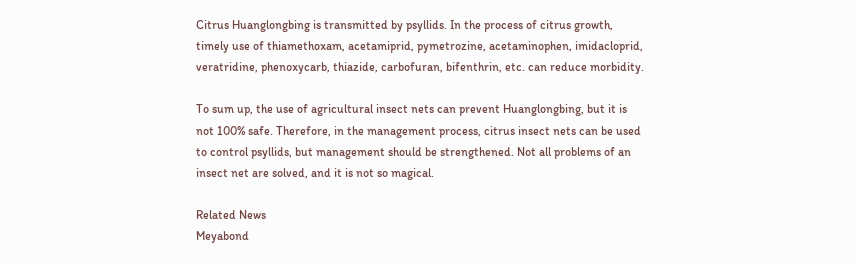Citrus Huanglongbing is transmitted by psyllids. In the process of citrus growth, timely use of thiamethoxam, acetamiprid, pymetrozine, acetaminophen, imidacloprid, veratridine, phenoxycarb, thiazide, carbofuran, bifenthrin, etc. can reduce morbidity.

To sum up, the use of agricultural insect nets can prevent Huanglongbing, but it is not 100% safe. Therefore, in the management process, citrus insect nets can be used to control psyllids, but management should be strengthened. Not all problems of an insect net are solved, and it is not so magical.

Related News
Meyabond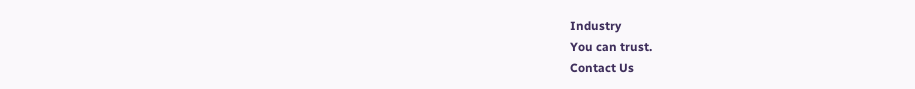Industry
You can trust.
Contact Us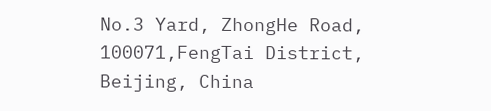No.3 Yard, ZhongHe Road, 100071,FengTai District, Beijing, China